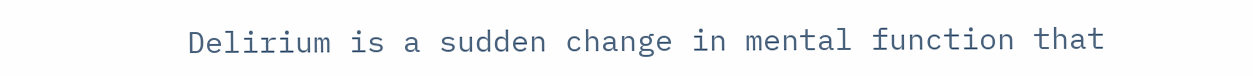Delirium is a sudden change in mental function that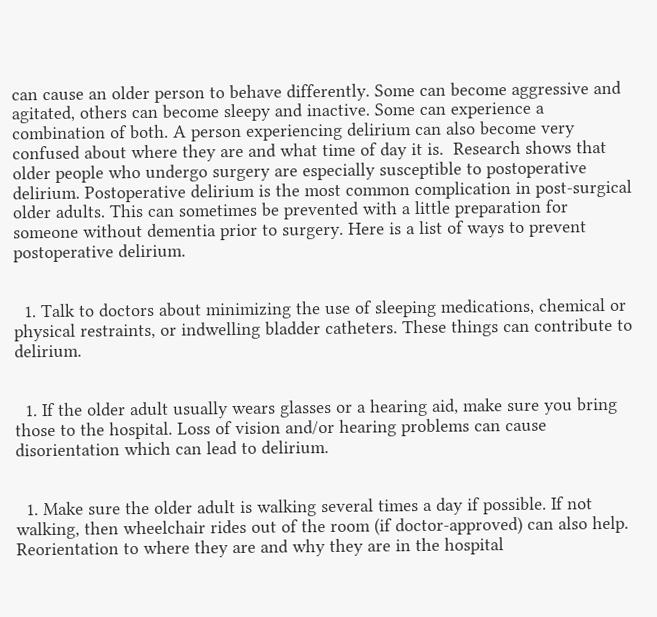can cause an older person to behave differently. Some can become aggressive and agitated, others can become sleepy and inactive. Some can experience a combination of both. A person experiencing delirium can also become very confused about where they are and what time of day it is.  Research shows that older people who undergo surgery are especially susceptible to postoperative delirium. Postoperative delirium is the most common complication in post-surgical older adults. This can sometimes be prevented with a little preparation for someone without dementia prior to surgery. Here is a list of ways to prevent postoperative delirium.


  1. Talk to doctors about minimizing the use of sleeping medications, chemical or physical restraints, or indwelling bladder catheters. These things can contribute to delirium.


  1. If the older adult usually wears glasses or a hearing aid, make sure you bring those to the hospital. Loss of vision and/or hearing problems can cause disorientation which can lead to delirium.


  1. Make sure the older adult is walking several times a day if possible. If not walking, then wheelchair rides out of the room (if doctor-approved) can also help. Reorientation to where they are and why they are in the hospital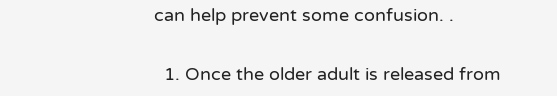can help prevent some confusion. .


  1. Once the older adult is released from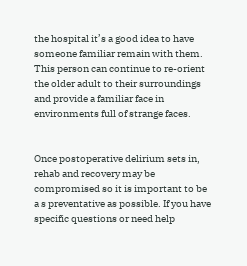the hospital it’s a good idea to have someone familiar remain with them. This person can continue to re-orient the older adult to their surroundings and provide a familiar face in environments full of strange faces.


Once postoperative delirium sets in, rehab and recovery may be compromised so it is important to be a s preventative as possible. If you have specific questions or need help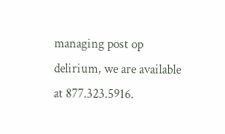managing post op delirium, we are available at 877.323.5916.